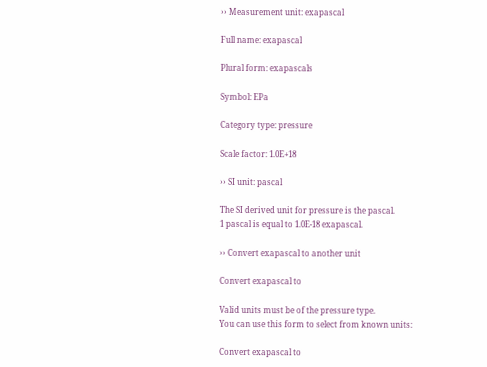›› Measurement unit: exapascal

Full name: exapascal

Plural form: exapascals

Symbol: EPa

Category type: pressure

Scale factor: 1.0E+18

›› SI unit: pascal

The SI derived unit for pressure is the pascal.
1 pascal is equal to 1.0E-18 exapascal.

›› Convert exapascal to another unit

Convert exapascal to

Valid units must be of the pressure type.
You can use this form to select from known units:

Convert exapascal to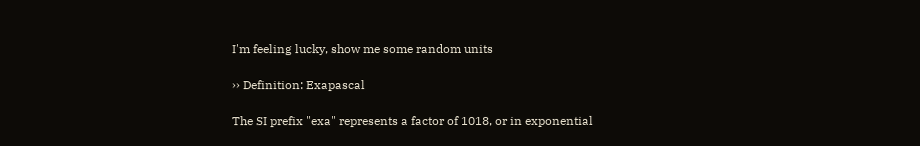I'm feeling lucky, show me some random units

›› Definition: Exapascal

The SI prefix "exa" represents a factor of 1018, or in exponential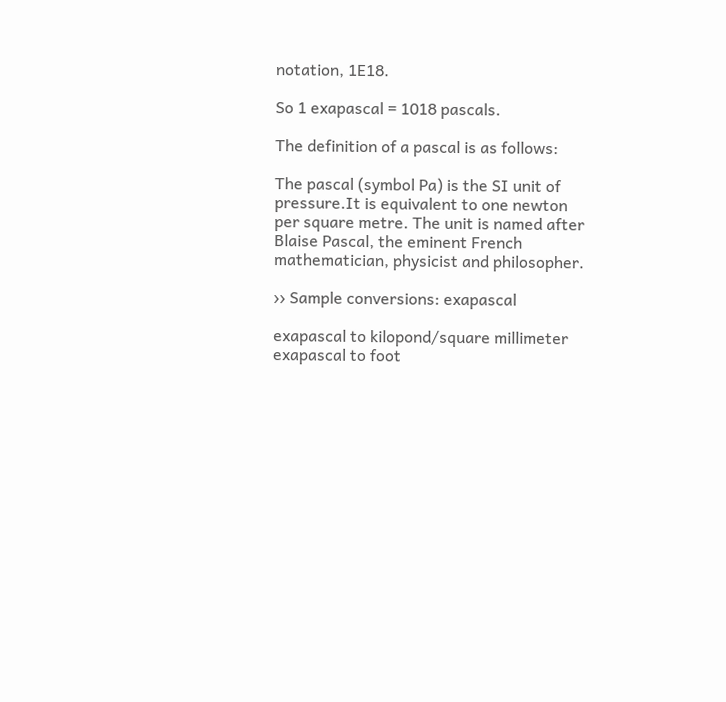notation, 1E18.

So 1 exapascal = 1018 pascals.

The definition of a pascal is as follows:

The pascal (symbol Pa) is the SI unit of pressure.It is equivalent to one newton per square metre. The unit is named after Blaise Pascal, the eminent French mathematician, physicist and philosopher.

›› Sample conversions: exapascal

exapascal to kilopond/square millimeter
exapascal to foot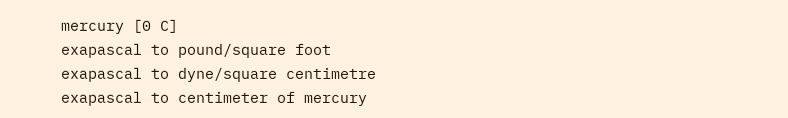mercury [0 C]
exapascal to pound/square foot
exapascal to dyne/square centimetre
exapascal to centimeter of mercury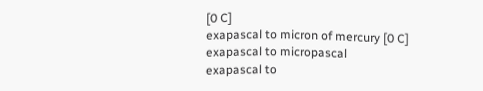[0 C]
exapascal to micron of mercury [0 C]
exapascal to micropascal
exapascal to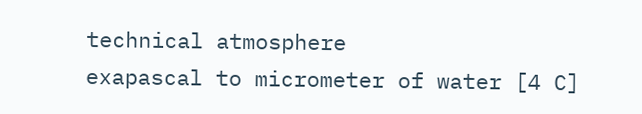technical atmosphere
exapascal to micrometer of water [4 C]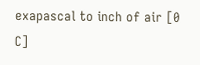exapascal to inch of air [0 C]